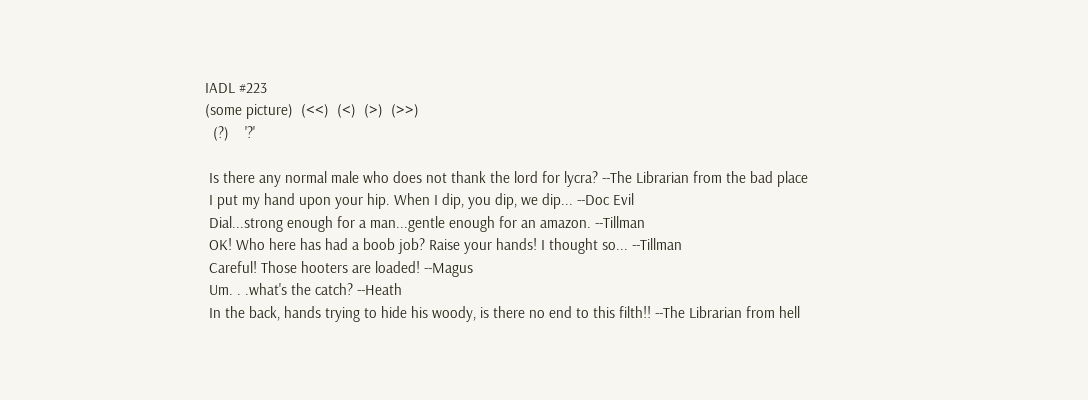IADL #223
(some picture)  (<<)  (<)  (>)  (>>)
  (?)    '?'

 Is there any normal male who does not thank the lord for lycra? --The Librarian from the bad place
 I put my hand upon your hip. When I dip, you dip, we dip... --Doc Evil
 Dial...strong enough for a man...gentle enough for an amazon. --Tillman
 OK! Who here has had a boob job? Raise your hands! I thought so... --Tillman
 Careful! Those hooters are loaded! --Magus
 Um. . .what's the catch? --Heath
 In the back, hands trying to hide his woody, is there no end to this filth!! --The Librarian from hell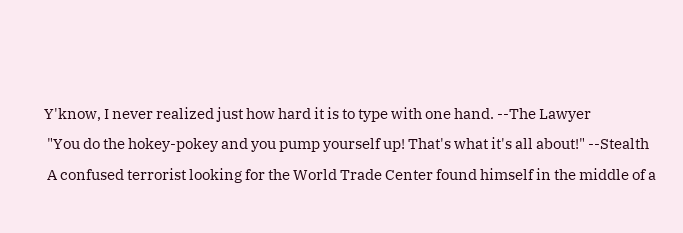Y'know, I never realized just how hard it is to type with one hand. --The Lawyer
 "You do the hokey-pokey and you pump yourself up! That's what it's all about!" --Stealth
 A confused terrorist looking for the World Trade Center found himself in the middle of a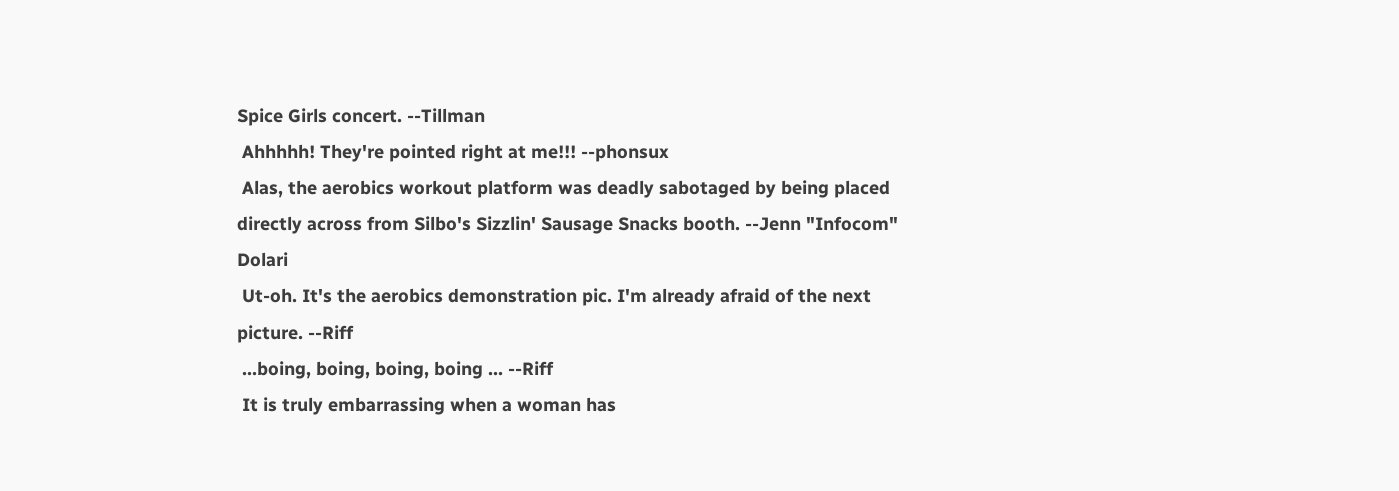Spice Girls concert. --Tillman
 Ahhhhh! They're pointed right at me!!! --phonsux
 Alas, the aerobics workout platform was deadly sabotaged by being placed directly across from Silbo's Sizzlin' Sausage Snacks booth. --Jenn "Infocom" Dolari
 Ut-oh. It's the aerobics demonstration pic. I'm already afraid of the next picture. --Riff
 ...boing, boing, boing, boing ... --Riff
 It is truly embarrassing when a woman has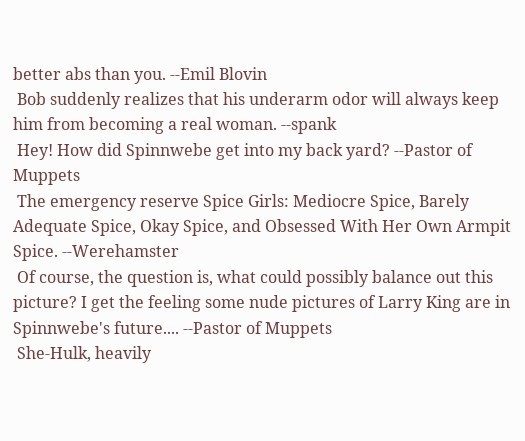better abs than you. --Emil Blovin
 Bob suddenly realizes that his underarm odor will always keep him from becoming a real woman. --spank
 Hey! How did Spinnwebe get into my back yard? --Pastor of Muppets
 The emergency reserve Spice Girls: Mediocre Spice, Barely Adequate Spice, Okay Spice, and Obsessed With Her Own Armpit Spice. --Werehamster
 Of course, the question is, what could possibly balance out this picture? I get the feeling some nude pictures of Larry King are in Spinnwebe's future.... --Pastor of Muppets
 She-Hulk, heavily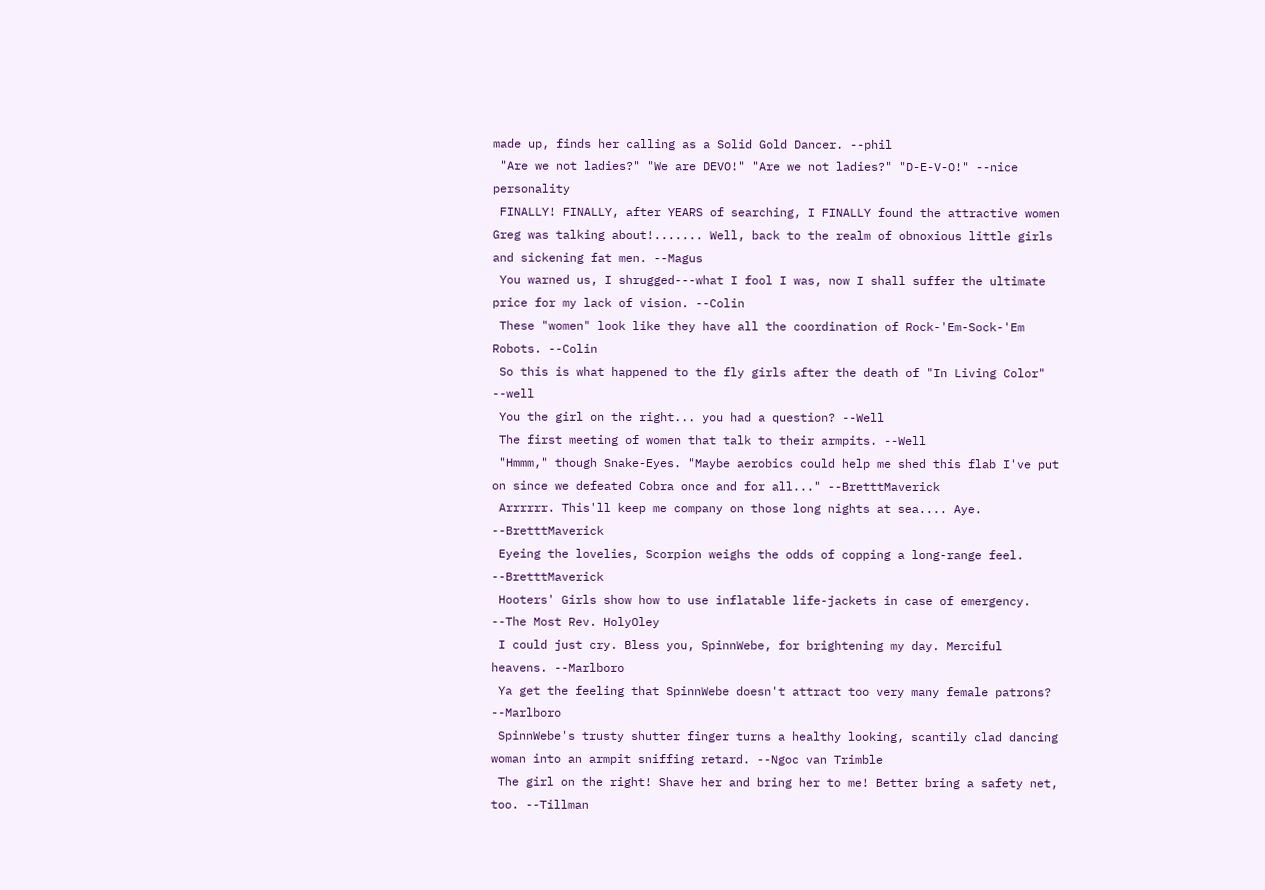made up, finds her calling as a Solid Gold Dancer. --phil
 "Are we not ladies?" "We are DEVO!" "Are we not ladies?" "D-E-V-O!" --nice personality
 FINALLY! FINALLY, after YEARS of searching, I FINALLY found the attractive women Greg was talking about!....... Well, back to the realm of obnoxious little girls and sickening fat men. --Magus
 You warned us, I shrugged---what I fool I was, now I shall suffer the ultimate price for my lack of vision. --Colin
 These "women" look like they have all the coordination of Rock-'Em-Sock-'Em Robots. --Colin
 So this is what happened to the fly girls after the death of "In Living Color" --well
 You the girl on the right... you had a question? --Well
 The first meeting of women that talk to their armpits. --Well
 "Hmmm," though Snake-Eyes. "Maybe aerobics could help me shed this flab I've put on since we defeated Cobra once and for all..." --BretttMaverick
 Arrrrrr. This'll keep me company on those long nights at sea.... Aye. --BretttMaverick
 Eyeing the lovelies, Scorpion weighs the odds of copping a long-range feel. --BretttMaverick
 Hooters' Girls show how to use inflatable life-jackets in case of emergency. --The Most Rev. HolyOley
 I could just cry. Bless you, SpinnWebe, for brightening my day. Merciful heavens. --Marlboro
 Ya get the feeling that SpinnWebe doesn't attract too very many female patrons? --Marlboro
 SpinnWebe's trusty shutter finger turns a healthy looking, scantily clad dancing woman into an armpit sniffing retard. --Ngoc van Trimble
 The girl on the right! Shave her and bring her to me! Better bring a safety net, too. --Tillman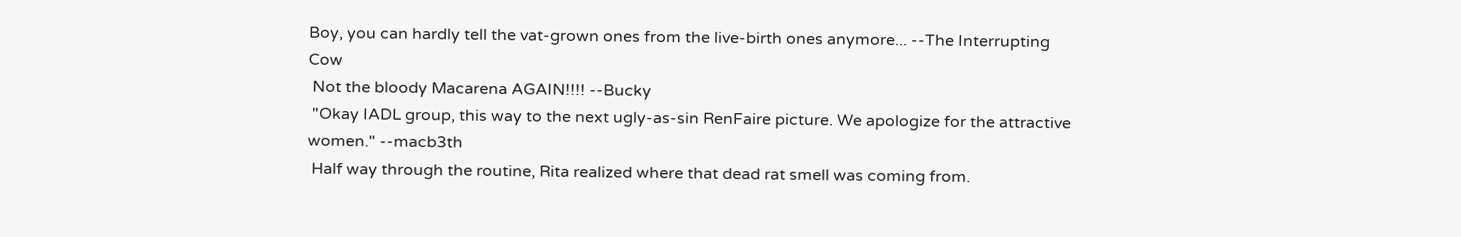Boy, you can hardly tell the vat-grown ones from the live-birth ones anymore... --The Interrupting Cow
 Not the bloody Macarena AGAIN!!!! --Bucky
 "Okay IADL group, this way to the next ugly-as-sin RenFaire picture. We apologize for the attractive women." --macb3th
 Half way through the routine, Rita realized where that dead rat smell was coming from.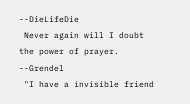--DieLifeDie
 Never again will I doubt the power of prayer. --Grendel
 "I have a invisible friend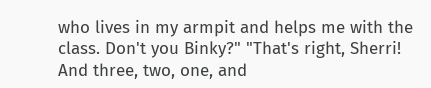who lives in my armpit and helps me with the class. Don't you Binky?" "That's right, Sherri! And three, two, one, and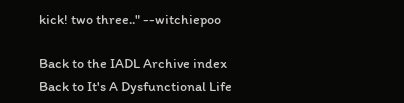kick! two three.." --witchiepoo

Back to the IADL Archive index
Back to It's A Dysfunctional Life